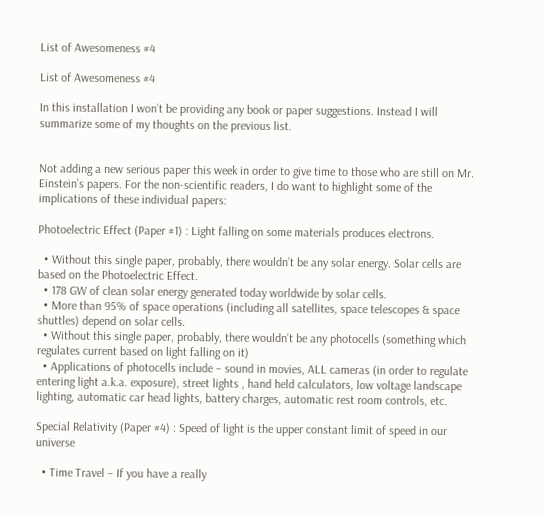List of Awesomeness #4

List of Awesomeness #4

In this installation I won’t be providing any book or paper suggestions. Instead I will summarize some of my thoughts on the previous list.


Not adding a new serious paper this week in order to give time to those who are still on Mr. Einstein’s papers. For the non-scientific readers, I do want to highlight some of the implications of these individual papers:

Photoelectric Effect (Paper #1) : Light falling on some materials produces electrons.

  • Without this single paper, probably, there wouldn’t be any solar energy. Solar cells are based on the Photoelectric Effect.
  • 178 GW of clean solar energy generated today worldwide by solar cells.
  • More than 95% of space operations (including all satellites, space telescopes & space shuttles) depend on solar cells.
  • Without this single paper, probably, there wouldn’t be any photocells (something which regulates current based on light falling on it)
  • Applications of photocells include – sound in movies, ALL cameras (in order to regulate entering light a.k.a. exposure), street lights , hand held calculators, low voltage landscape lighting, automatic car head lights, battery charges, automatic rest room controls, etc.

Special Relativity (Paper #4) : Speed of light is the upper constant limit of speed in our universe

  • Time Travel – If you have a really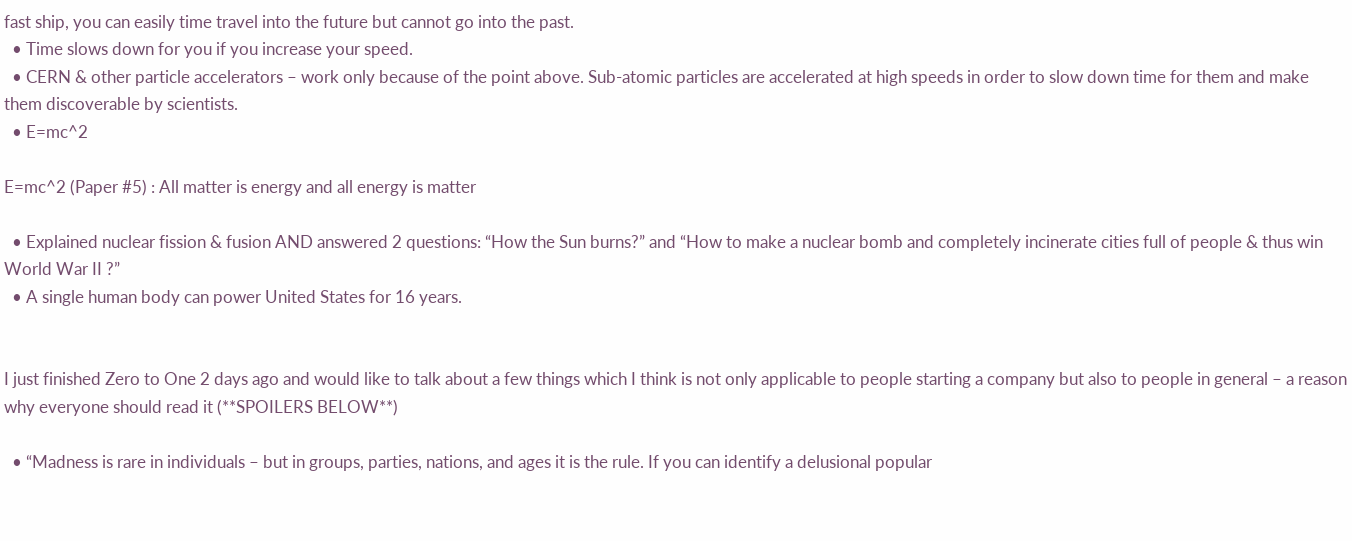fast ship, you can easily time travel into the future but cannot go into the past.
  • Time slows down for you if you increase your speed.
  • CERN & other particle accelerators – work only because of the point above. Sub-atomic particles are accelerated at high speeds in order to slow down time for them and make them discoverable by scientists.
  • E=mc^2

E=mc^2 (Paper #5) : All matter is energy and all energy is matter

  • Explained nuclear fission & fusion AND answered 2 questions: “How the Sun burns?” and “How to make a nuclear bomb and completely incinerate cities full of people & thus win World War II ?”
  • A single human body can power United States for 16 years.


I just finished Zero to One 2 days ago and would like to talk about a few things which I think is not only applicable to people starting a company but also to people in general – a reason why everyone should read it (**SPOILERS BELOW**)

  • “Madness is rare in individuals – but in groups, parties, nations, and ages it is the rule. If you can identify a delusional popular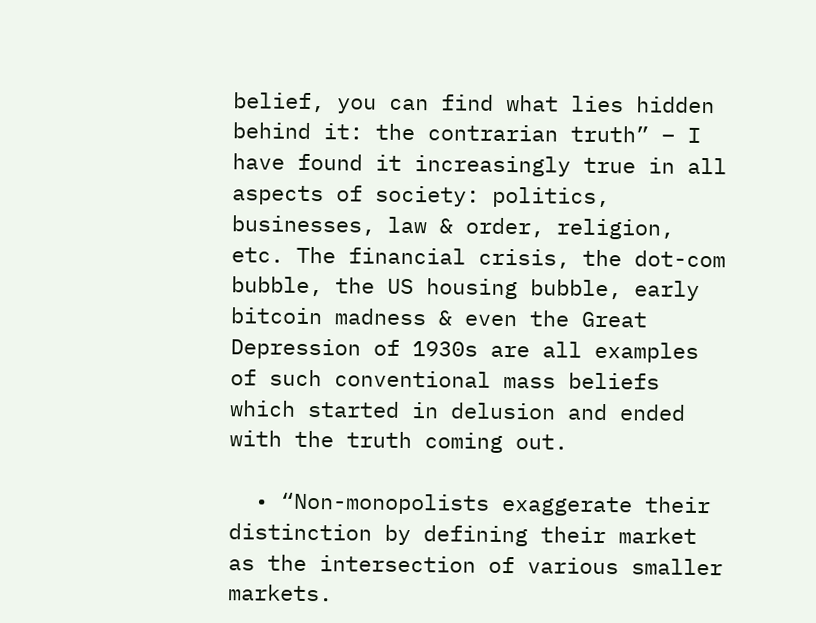belief, you can find what lies hidden behind it: the contrarian truth” – I have found it increasingly true in all aspects of society: politics, businesses, law & order, religion, etc. The financial crisis, the dot-com bubble, the US housing bubble, early bitcoin madness & even the Great Depression of 1930s are all examples of such conventional mass beliefs which started in delusion and ended with the truth coming out.

  • “Non-monopolists exaggerate their distinction by defining their market as the intersection of various smaller markets.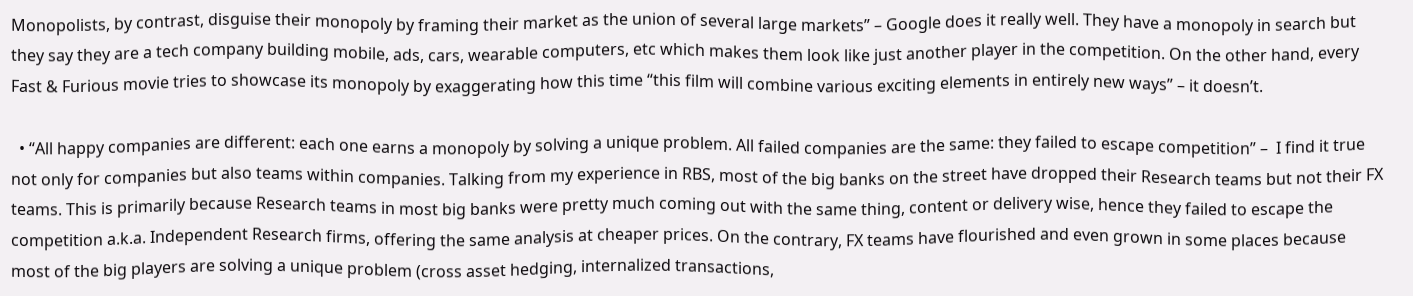Monopolists, by contrast, disguise their monopoly by framing their market as the union of several large markets” – Google does it really well. They have a monopoly in search but they say they are a tech company building mobile, ads, cars, wearable computers, etc which makes them look like just another player in the competition. On the other hand, every Fast & Furious movie tries to showcase its monopoly by exaggerating how this time “this film will combine various exciting elements in entirely new ways” – it doesn’t.

  • “All happy companies are different: each one earns a monopoly by solving a unique problem. All failed companies are the same: they failed to escape competition” –  I find it true not only for companies but also teams within companies. Talking from my experience in RBS, most of the big banks on the street have dropped their Research teams but not their FX teams. This is primarily because Research teams in most big banks were pretty much coming out with the same thing, content or delivery wise, hence they failed to escape the competition a.k.a. Independent Research firms, offering the same analysis at cheaper prices. On the contrary, FX teams have flourished and even grown in some places because most of the big players are solving a unique problem (cross asset hedging, internalized transactions,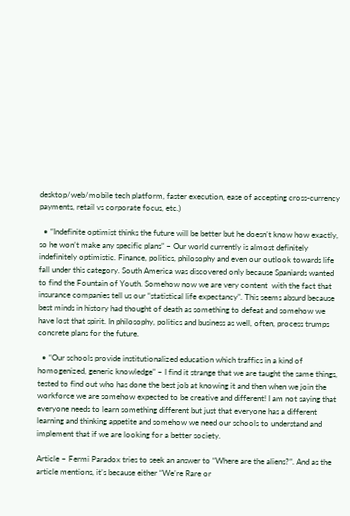desktop/web/mobile tech platform, faster execution, ease of accepting cross-currency payments, retail vs corporate focus, etc.)

  • “Indefinite optimist thinks the future will be better but he doesn’t know how exactly, so he won’t make any specific plans” – Our world currently is almost definitely indefinitely optimistic. Finance, politics, philosophy and even our outlook towards life fall under this category. South America was discovered only because Spaniards wanted to find the Fountain of Youth. Somehow now we are very content  with the fact that insurance companies tell us our “statistical life expectancy”. This seems absurd because best minds in history had thought of death as something to defeat and somehow we have lost that spirit. In philosophy, politics and business as well, often, process trumps concrete plans for the future.

  • “Our schools provide institutionalized education which traffics in a kind of homogenized, generic knowledge” – I find it strange that we are taught the same things, tested to find out who has done the best job at knowing it and then when we join the workforce we are somehow expected to be creative and different! I am not saying that everyone needs to learn something different but just that everyone has a different learning and thinking appetite and somehow we need our schools to understand and implement that if we are looking for a better society.

Article – Fermi Paradox tries to seek an answer to “Where are the aliens?”. And as the article mentions, it’s because either “We’re Rare or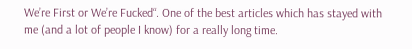We’re First or We’re Fucked“. One of the best articles which has stayed with me (and a lot of people I know) for a really long time.